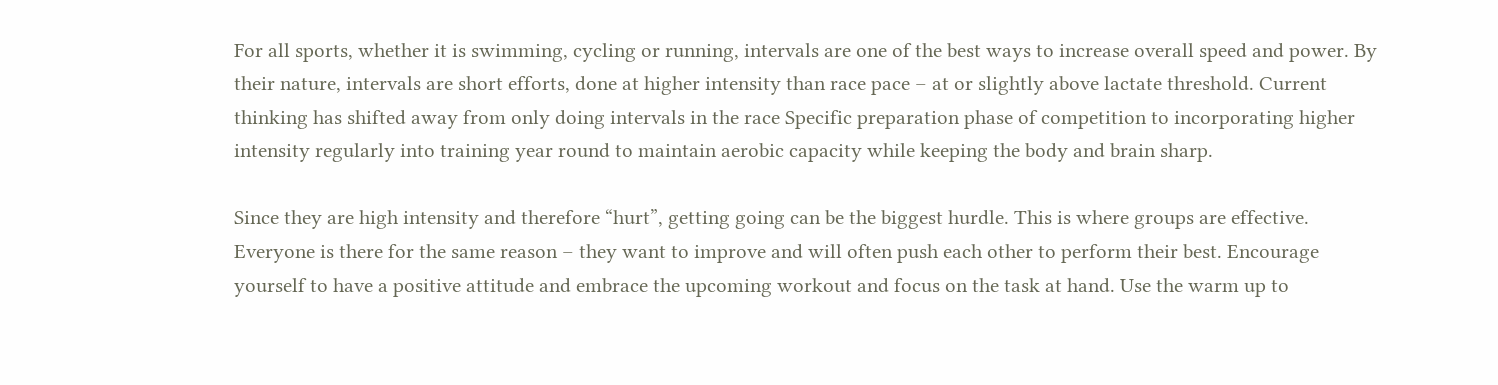For all sports, whether it is swimming, cycling or running, intervals are one of the best ways to increase overall speed and power. By their nature, intervals are short efforts, done at higher intensity than race pace – at or slightly above lactate threshold. Current thinking has shifted away from only doing intervals in the race Specific preparation phase of competition to incorporating higher intensity regularly into training year round to maintain aerobic capacity while keeping the body and brain sharp.

Since they are high intensity and therefore “hurt”, getting going can be the biggest hurdle. This is where groups are effective. Everyone is there for the same reason – they want to improve and will often push each other to perform their best. Encourage yourself to have a positive attitude and embrace the upcoming workout and focus on the task at hand. Use the warm up to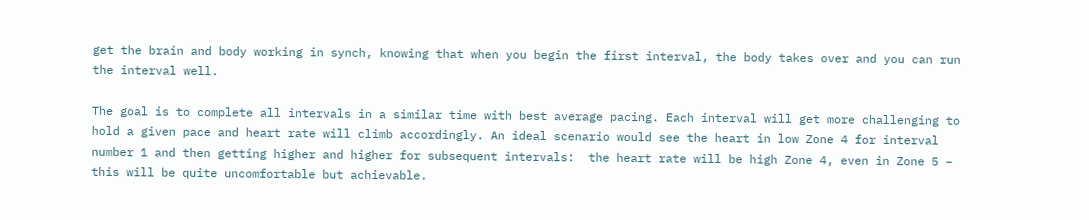get the brain and body working in synch, knowing that when you begin the first interval, the body takes over and you can run the interval well.

The goal is to complete all intervals in a similar time with best average pacing. Each interval will get more challenging to hold a given pace and heart rate will climb accordingly. An ideal scenario would see the heart in low Zone 4 for interval number 1 and then getting higher and higher for subsequent intervals:  the heart rate will be high Zone 4, even in Zone 5 – this will be quite uncomfortable but achievable.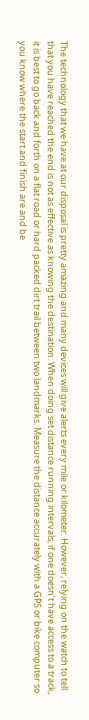The technology that we have at our disposal is pretty amazing and many devices will give alerts every mile or kilometer. However, relying on the watch to tell that you have reached the end is not as effective as knowing the destination. When doing set distance running intervals, if one doesn’t have access to a track, it is best to go back and forth on a flat road or hard packed dirt trail between two landmarks. Measure the distance accurately with a GPS or bike computer so you know where the start and finish are and be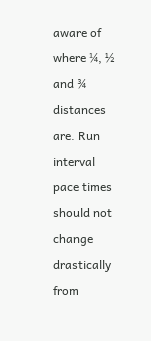aware of where ¼, ½ and ¾ distances are. Run interval pace times should not change drastically from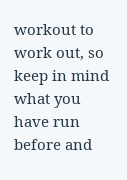workout to work out, so keep in mind what you have run before and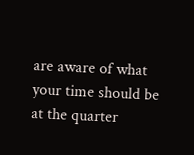are aware of what your time should be at the quarter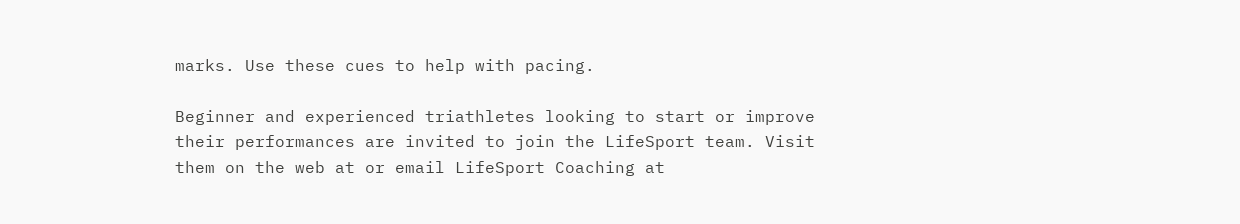marks. Use these cues to help with pacing.

Beginner and experienced triathletes looking to start or improve their performances are invited to join the LifeSport team. Visit them on the web at or email LifeSport Coaching at